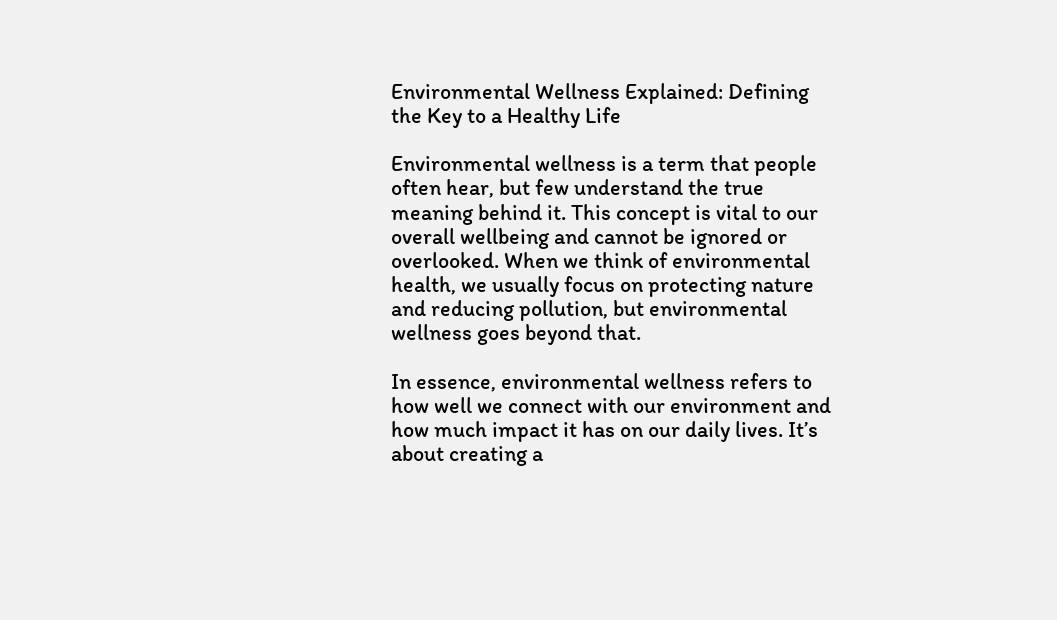Environmental Wellness Explained: Defining the Key to a Healthy Life

Environmental wellness is a term that people often hear, but few understand the true meaning behind it. This concept is vital to our overall wellbeing and cannot be ignored or overlooked. When we think of environmental health, we usually focus on protecting nature and reducing pollution, but environmental wellness goes beyond that.

In essence, environmental wellness refers to how well we connect with our environment and how much impact it has on our daily lives. It’s about creating a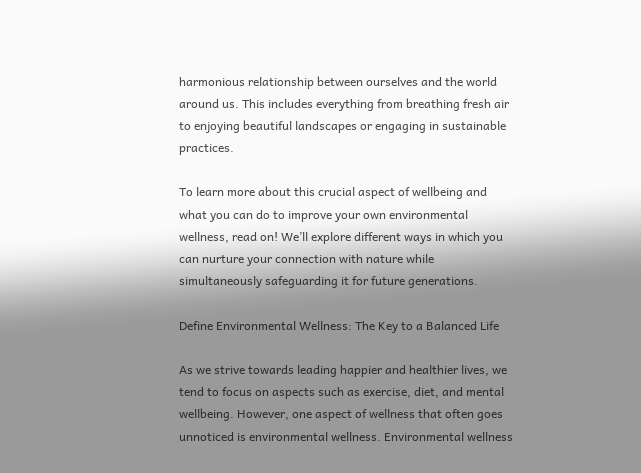harmonious relationship between ourselves and the world around us. This includes everything from breathing fresh air to enjoying beautiful landscapes or engaging in sustainable practices.

To learn more about this crucial aspect of wellbeing and what you can do to improve your own environmental wellness, read on! We’ll explore different ways in which you can nurture your connection with nature while simultaneously safeguarding it for future generations.

Define Environmental Wellness: The Key to a Balanced Life

As we strive towards leading happier and healthier lives, we tend to focus on aspects such as exercise, diet, and mental wellbeing. However, one aspect of wellness that often goes unnoticed is environmental wellness. Environmental wellness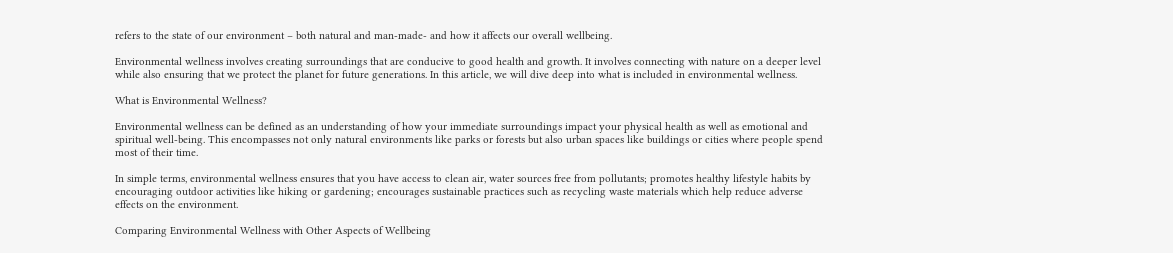refers to the state of our environment – both natural and man-made- and how it affects our overall wellbeing.

Environmental wellness involves creating surroundings that are conducive to good health and growth. It involves connecting with nature on a deeper level while also ensuring that we protect the planet for future generations. In this article, we will dive deep into what is included in environmental wellness.

What is Environmental Wellness?

Environmental wellness can be defined as an understanding of how your immediate surroundings impact your physical health as well as emotional and spiritual well-being. This encompasses not only natural environments like parks or forests but also urban spaces like buildings or cities where people spend most of their time.

In simple terms, environmental wellness ensures that you have access to clean air, water sources free from pollutants; promotes healthy lifestyle habits by encouraging outdoor activities like hiking or gardening; encourages sustainable practices such as recycling waste materials which help reduce adverse effects on the environment.

Comparing Environmental Wellness with Other Aspects of Wellbeing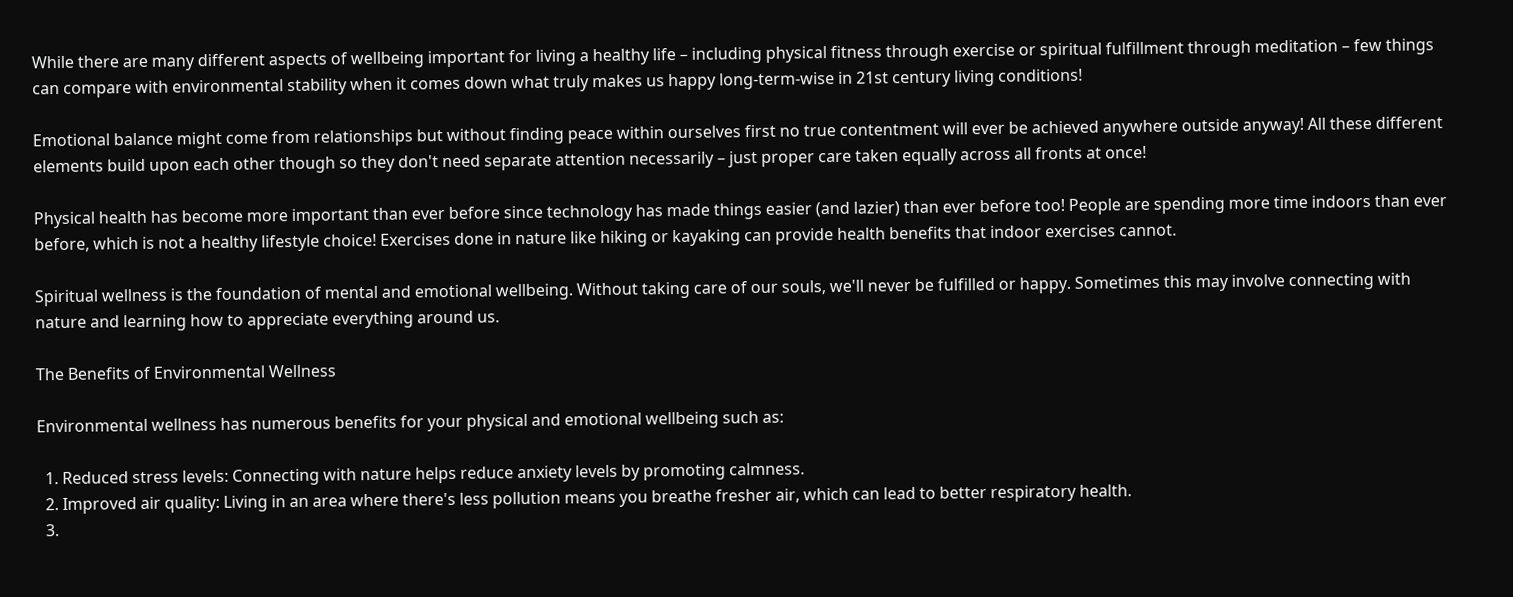While there are many different aspects of wellbeing important for living a healthy life – including physical fitness through exercise or spiritual fulfillment through meditation – few things can compare with environmental stability when it comes down what truly makes us happy long-term-wise in 21st century living conditions!

Emotional balance might come from relationships but without finding peace within ourselves first no true contentment will ever be achieved anywhere outside anyway! All these different elements build upon each other though so they don't need separate attention necessarily – just proper care taken equally across all fronts at once!

Physical health has become more important than ever before since technology has made things easier (and lazier) than ever before too! People are spending more time indoors than ever before, which is not a healthy lifestyle choice! Exercises done in nature like hiking or kayaking can provide health benefits that indoor exercises cannot.

Spiritual wellness is the foundation of mental and emotional wellbeing. Without taking care of our souls, we'll never be fulfilled or happy. Sometimes this may involve connecting with nature and learning how to appreciate everything around us.

The Benefits of Environmental Wellness

Environmental wellness has numerous benefits for your physical and emotional wellbeing such as:

  1. Reduced stress levels: Connecting with nature helps reduce anxiety levels by promoting calmness.
  2. Improved air quality: Living in an area where there's less pollution means you breathe fresher air, which can lead to better respiratory health.
  3.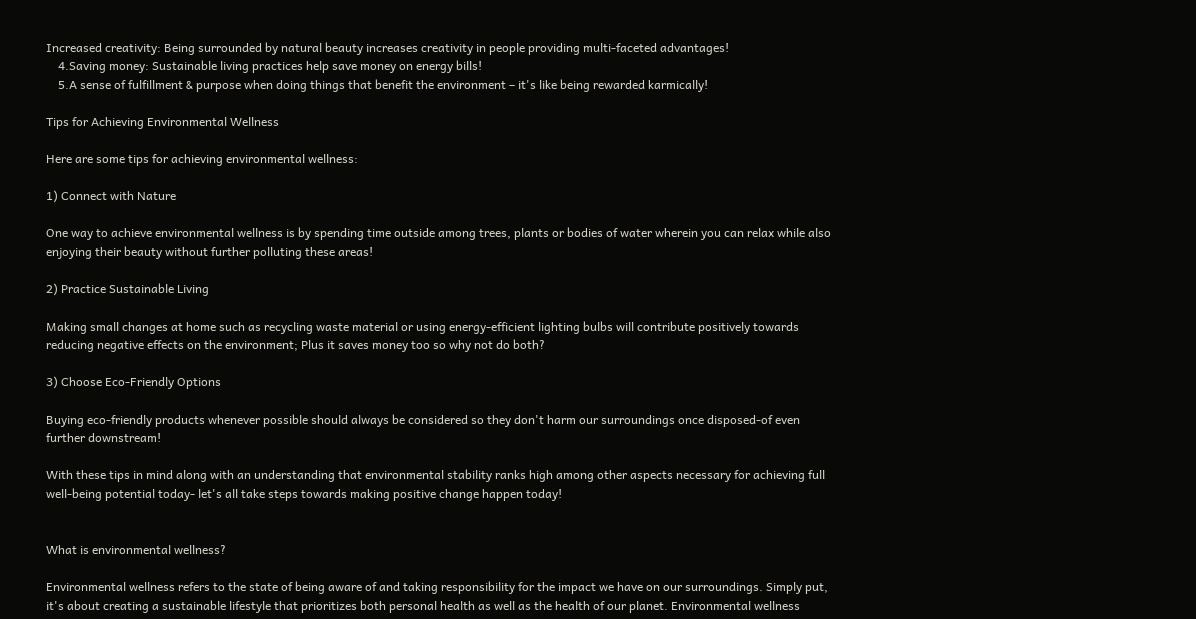Increased creativity: Being surrounded by natural beauty increases creativity in people providing multi-faceted advantages!
    4.Saving money: Sustainable living practices help save money on energy bills!
    5.A sense of fulfillment & purpose when doing things that benefit the environment – it's like being rewarded karmically!

Tips for Achieving Environmental Wellness

Here are some tips for achieving environmental wellness:

1) Connect with Nature

One way to achieve environmental wellness is by spending time outside among trees, plants or bodies of water wherein you can relax while also enjoying their beauty without further polluting these areas!

2) Practice Sustainable Living

Making small changes at home such as recycling waste material or using energy-efficient lighting bulbs will contribute positively towards reducing negative effects on the environment; Plus it saves money too so why not do both?

3) Choose Eco-Friendly Options

Buying eco-friendly products whenever possible should always be considered so they don't harm our surroundings once disposed-of even further downstream!

With these tips in mind along with an understanding that environmental stability ranks high among other aspects necessary for achieving full well-being potential today- let's all take steps towards making positive change happen today!


What is environmental wellness?

Environmental wellness refers to the state of being aware of and taking responsibility for the impact we have on our surroundings. Simply put, it's about creating a sustainable lifestyle that prioritizes both personal health as well as the health of our planet. Environmental wellness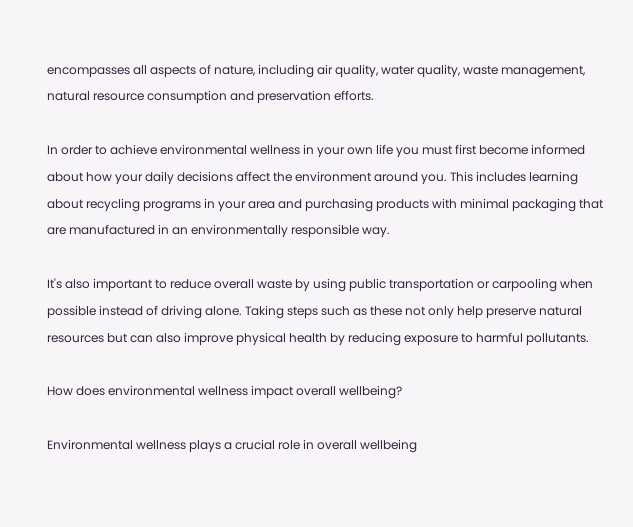encompasses all aspects of nature, including air quality, water quality, waste management, natural resource consumption and preservation efforts.

In order to achieve environmental wellness in your own life you must first become informed about how your daily decisions affect the environment around you. This includes learning about recycling programs in your area and purchasing products with minimal packaging that are manufactured in an environmentally responsible way.

It's also important to reduce overall waste by using public transportation or carpooling when possible instead of driving alone. Taking steps such as these not only help preserve natural resources but can also improve physical health by reducing exposure to harmful pollutants.

How does environmental wellness impact overall wellbeing?

Environmental wellness plays a crucial role in overall wellbeing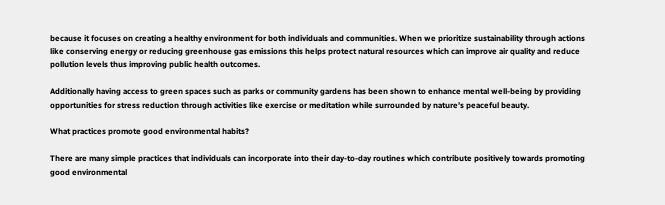because it focuses on creating a healthy environment for both individuals and communities. When we prioritize sustainability through actions like conserving energy or reducing greenhouse gas emissions this helps protect natural resources which can improve air quality and reduce pollution levels thus improving public health outcomes.

Additionally having access to green spaces such as parks or community gardens has been shown to enhance mental well-being by providing opportunities for stress reduction through activities like exercise or meditation while surrounded by nature’s peaceful beauty.

What practices promote good environmental habits?

There are many simple practices that individuals can incorporate into their day-to-day routines which contribute positively towards promoting good environmental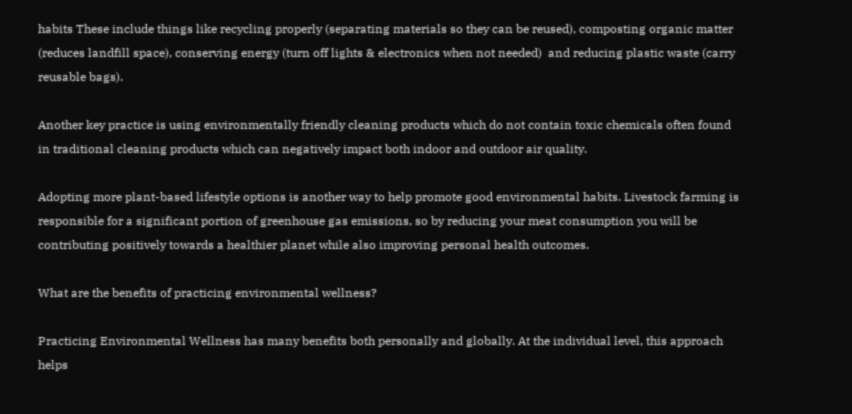habits These include things like recycling properly (separating materials so they can be reused), composting organic matter (reduces landfill space), conserving energy (turn off lights & electronics when not needed)  and reducing plastic waste (carry reusable bags).

Another key practice is using environmentally friendly cleaning products which do not contain toxic chemicals often found in traditional cleaning products which can negatively impact both indoor and outdoor air quality.

Adopting more plant-based lifestyle options is another way to help promote good environmental habits. Livestock farming is responsible for a significant portion of greenhouse gas emissions, so by reducing your meat consumption you will be contributing positively towards a healthier planet while also improving personal health outcomes.

What are the benefits of practicing environmental wellness?

Practicing Environmental Wellness has many benefits both personally and globally. At the individual level, this approach helps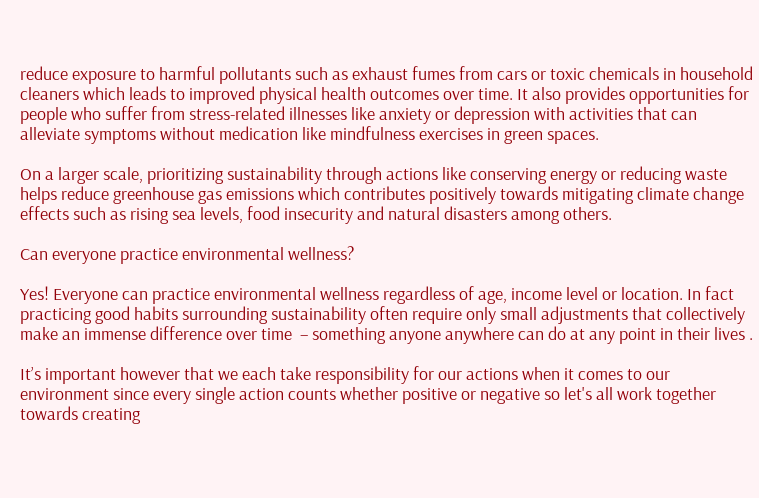reduce exposure to harmful pollutants such as exhaust fumes from cars or toxic chemicals in household cleaners which leads to improved physical health outcomes over time. It also provides opportunities for people who suffer from stress-related illnesses like anxiety or depression with activities that can alleviate symptoms without medication like mindfulness exercises in green spaces.

On a larger scale, prioritizing sustainability through actions like conserving energy or reducing waste helps reduce greenhouse gas emissions which contributes positively towards mitigating climate change effects such as rising sea levels, food insecurity and natural disasters among others.

Can everyone practice environmental wellness?

Yes! Everyone can practice environmental wellness regardless of age, income level or location. In fact practicing good habits surrounding sustainability often require only small adjustments that collectively make an immense difference over time  – something anyone anywhere can do at any point in their lives .

It’s important however that we each take responsibility for our actions when it comes to our environment since every single action counts whether positive or negative so let's all work together towards creating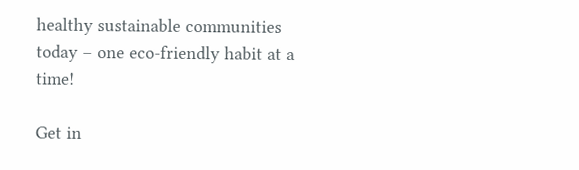healthy sustainable communities today – one eco-friendly habit at a time!

Get in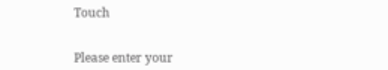Touch


Please enter your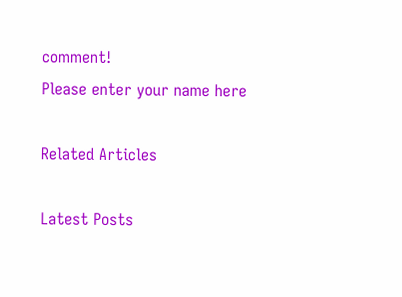comment!
Please enter your name here

Related Articles

Latest Posts